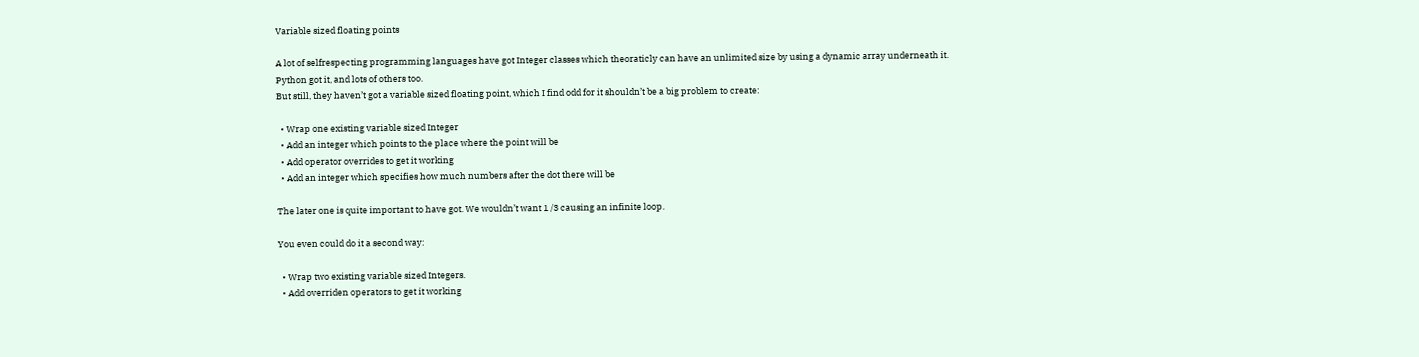Variable sized floating points

A lot of selfrespecting programming languages have got Integer classes which theoraticly can have an unlimited size by using a dynamic array underneath it.
Python got it, and lots of others too.
But still, they haven’t got a variable sized floating point, which I find odd for it shouldn’t be a big problem to create:

  • Wrap one existing variable sized Integer
  • Add an integer which points to the place where the point will be
  • Add operator overrides to get it working
  • Add an integer which specifies how much numbers after the dot there will be

The later one is quite important to have got. We wouldn’t want 1 /3 causing an infinite loop.

You even could do it a second way:

  • Wrap two existing variable sized Integers.
  • Add overriden operators to get it working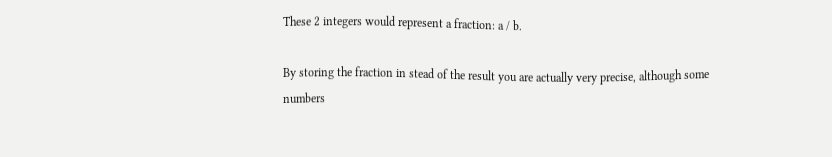These 2 integers would represent a fraction: a / b.

By storing the fraction in stead of the result you are actually very precise, although some numbers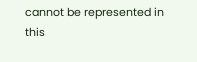cannot be represented in this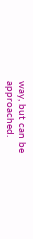way, but can be approached.